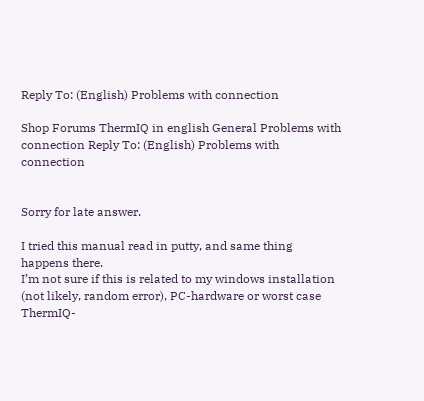Reply To: (English) Problems with connection

Shop Forums ThermIQ in english General Problems with connection Reply To: (English) Problems with connection


Sorry for late answer.

I tried this manual read in putty, and same thing happens there.
I’m not sure if this is related to my windows installation (not likely, random error), PC-hardware or worst case ThermIQ-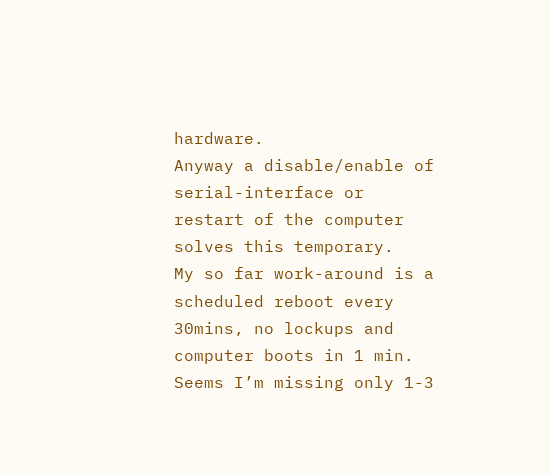hardware.
Anyway a disable/enable of serial-interface or restart of the computer solves this temporary.
My so far work-around is a scheduled reboot every 30mins, no lockups and computer boots in 1 min.
Seems I’m missing only 1-3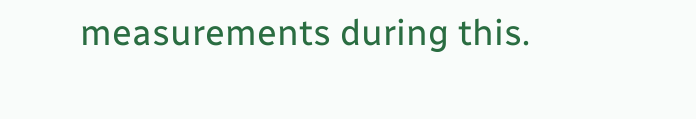measurements during this.